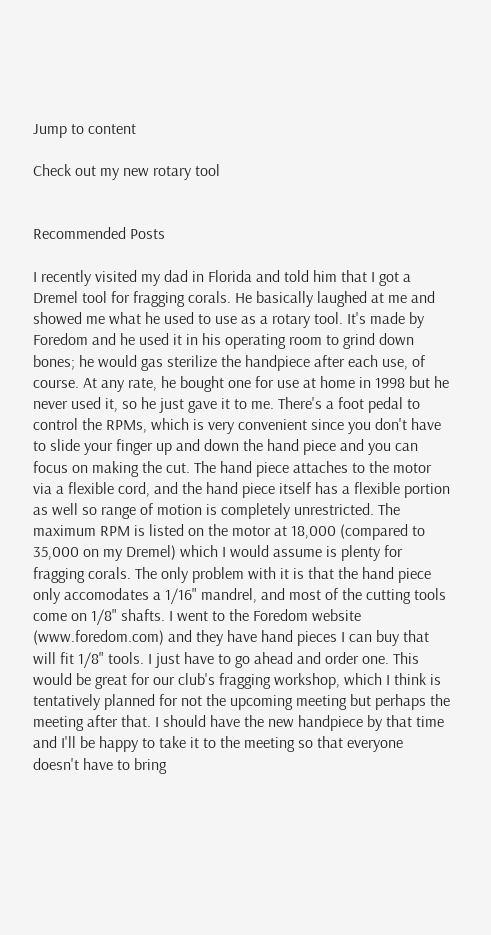Jump to content

Check out my new rotary tool


Recommended Posts

I recently visited my dad in Florida and told him that I got a Dremel tool for fragging corals. He basically laughed at me and showed me what he used to use as a rotary tool. It's made by Foredom and he used it in his operating room to grind down bones; he would gas sterilize the handpiece after each use, of course. At any rate, he bought one for use at home in 1998 but he never used it, so he just gave it to me. There's a foot pedal to control the RPMs, which is very convenient since you don't have to slide your finger up and down the hand piece and you can focus on making the cut. The hand piece attaches to the motor via a flexible cord, and the hand piece itself has a flexible portion as well so range of motion is completely unrestricted. The maximum RPM is listed on the motor at 18,000 (compared to 35,000 on my Dremel) which I would assume is plenty for fragging corals. The only problem with it is that the hand piece only accomodates a 1/16" mandrel, and most of the cutting tools come on 1/8" shafts. I went to the Foredom website (www.foredom.com) and they have hand pieces I can buy that will fit 1/8" tools. I just have to go ahead and order one. This would be great for our club's fragging workshop, which I think is tentatively planned for not the upcoming meeting but perhaps the meeting after that. I should have the new handpiece by that time and I'll be happy to take it to the meeting so that everyone doesn't have to bring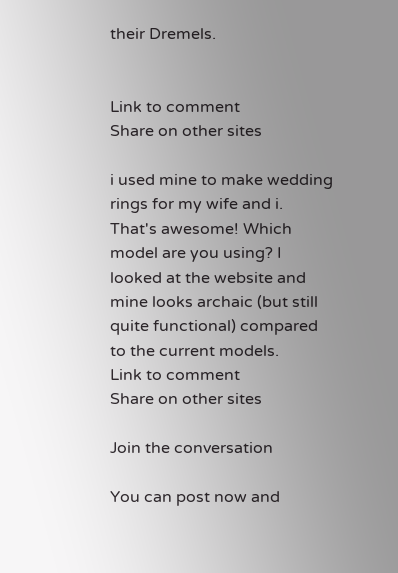their Dremels.


Link to comment
Share on other sites

i used mine to make wedding rings for my wife and i.
That's awesome! Which model are you using? I looked at the website and mine looks archaic (but still quite functional) compared to the current models.
Link to comment
Share on other sites

Join the conversation

You can post now and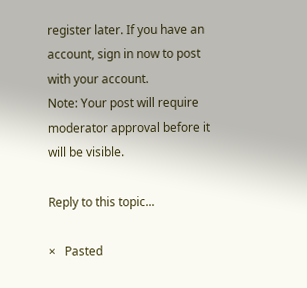register later. If you have an account, sign in now to post with your account.
Note: Your post will require moderator approval before it will be visible.

Reply to this topic...

×   Pasted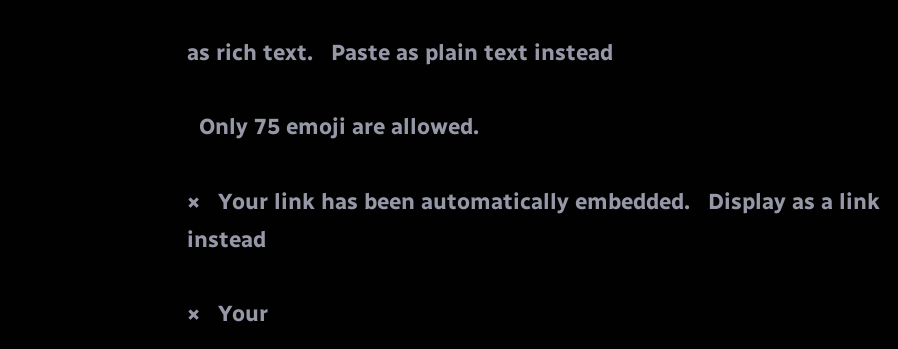as rich text.   Paste as plain text instead

  Only 75 emoji are allowed.

×   Your link has been automatically embedded.   Display as a link instead

×   Your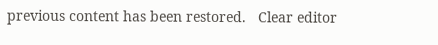previous content has been restored.   Clear editor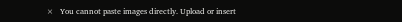×   You cannot paste images directly. Upload or insert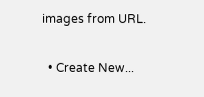images from URL.

  • Create New...